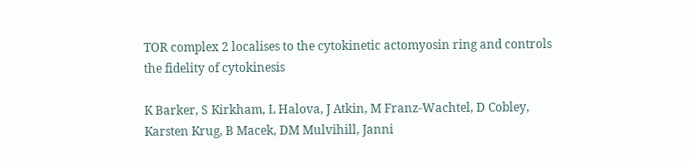TOR complex 2 localises to the cytokinetic actomyosin ring and controls the fidelity of cytokinesis

K Barker, S Kirkham, L Halova, J Atkin, M Franz-Wachtel, D Cobley, Karsten Krug, B Macek, DM Mulvihill, Janni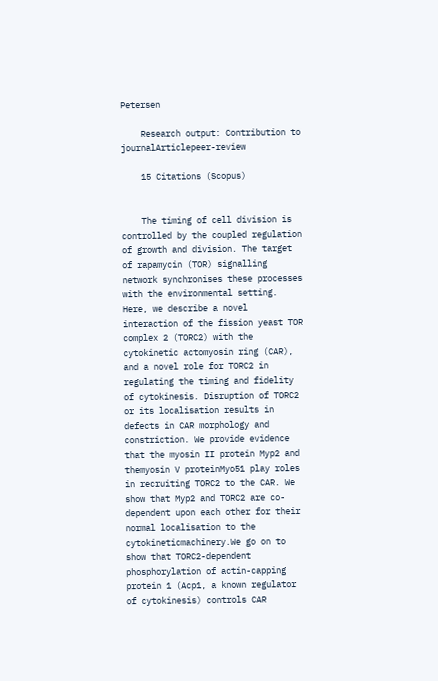Petersen

    Research output: Contribution to journalArticlepeer-review

    15 Citations (Scopus)


    The timing of cell division is controlled by the coupled regulation of growth and division. The target of rapamycin (TOR) signalling network synchronises these processes with the environmental setting. Here, we describe a novel interaction of the fission yeast TOR complex 2 (TORC2) with the cytokinetic actomyosin ring (CAR), and a novel role for TORC2 in regulating the timing and fidelity of cytokinesis. Disruption of TORC2 or its localisation results in defects in CAR morphology and constriction. We provide evidence that the myosin II protein Myp2 and themyosin V proteinMyo51 play roles in recruiting TORC2 to the CAR. We show that Myp2 and TORC2 are co-dependent upon each other for their normal localisation to the cytokineticmachinery.We go on to show that TORC2-dependent phosphorylation of actin-capping protein 1 (Acp1, a known regulator of cytokinesis) controls CAR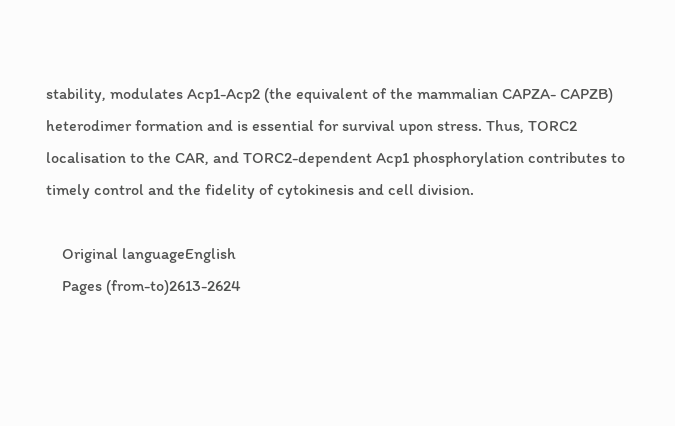stability, modulates Acp1-Acp2 (the equivalent of the mammalian CAPZA- CAPZB) heterodimer formation and is essential for survival upon stress. Thus, TORC2 localisation to the CAR, and TORC2-dependent Acp1 phosphorylation contributes to timely control and the fidelity of cytokinesis and cell division.

    Original languageEnglish
    Pages (from-to)2613-2624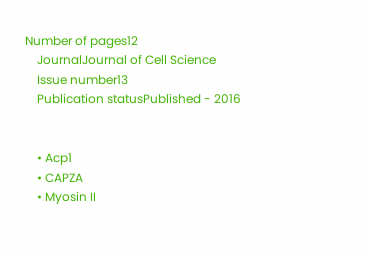Number of pages12
    JournalJournal of Cell Science
    Issue number13
    Publication statusPublished - 2016


    • Acp1
    • CAPZA
    • Myosin II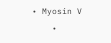• Myosin V
    •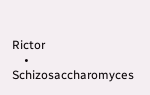Rictor
    • Schizosaccharomyces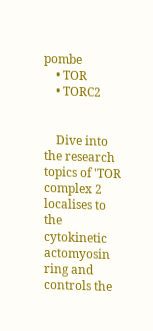pombe
    • TOR
    • TORC2


    Dive into the research topics of 'TOR complex 2 localises to the cytokinetic actomyosin ring and controls the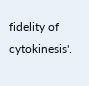fidelity of cytokinesis'.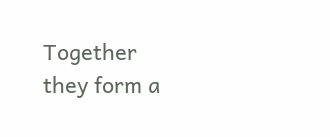Together they form a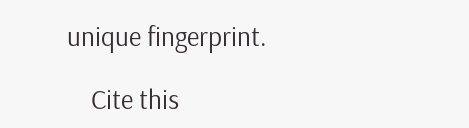unique fingerprint.

    Cite this